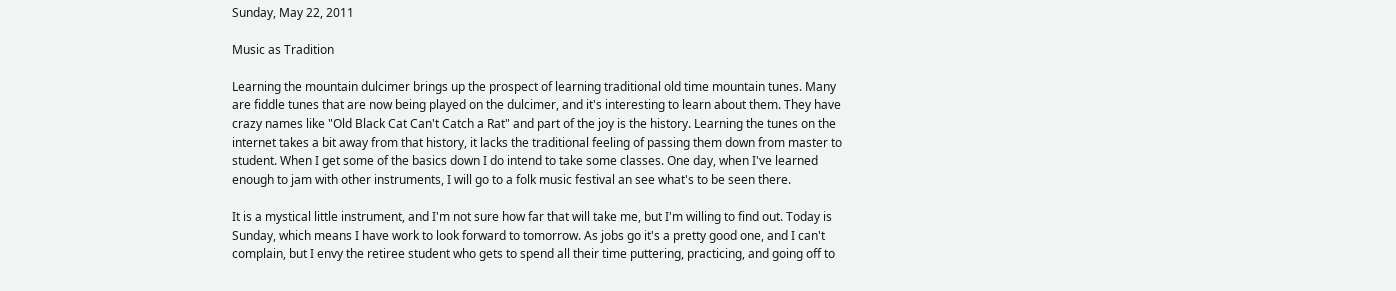Sunday, May 22, 2011

Music as Tradition

Learning the mountain dulcimer brings up the prospect of learning traditional old time mountain tunes. Many are fiddle tunes that are now being played on the dulcimer, and it's interesting to learn about them. They have crazy names like "Old Black Cat Can't Catch a Rat" and part of the joy is the history. Learning the tunes on the internet takes a bit away from that history, it lacks the traditional feeling of passing them down from master to student. When I get some of the basics down I do intend to take some classes. One day, when I've learned enough to jam with other instruments, I will go to a folk music festival an see what's to be seen there.

It is a mystical little instrument, and I'm not sure how far that will take me, but I'm willing to find out. Today is Sunday, which means I have work to look forward to tomorrow. As jobs go it's a pretty good one, and I can't complain, but I envy the retiree student who gets to spend all their time puttering, practicing, and going off to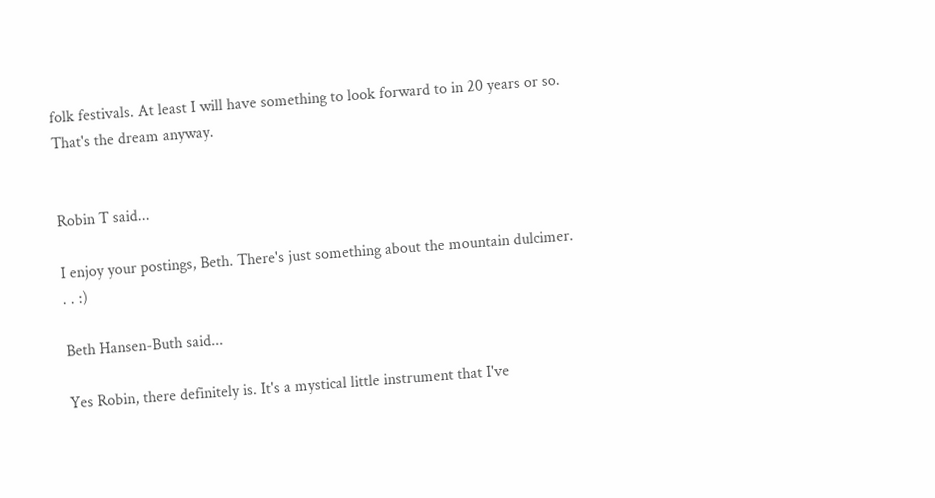folk festivals. At least I will have something to look forward to in 20 years or so. That's the dream anyway.


Robin T said...

I enjoy your postings, Beth. There's just something about the mountain dulcimer. . . :)

Beth Hansen-Buth said...

Yes Robin, there definitely is. It's a mystical little instrument that I've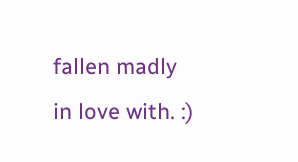fallen madly in love with. :)